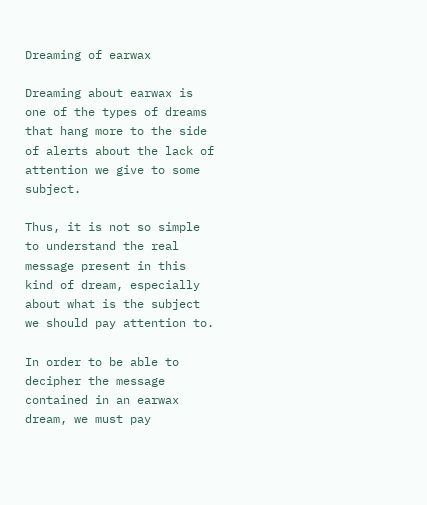Dreaming of earwax

Dreaming about earwax is one of the types of dreams that hang more to the side of alerts about the lack of attention we give to some subject.

Thus, it is not so simple to understand the real message present in this kind of dream, especially about what is the subject we should pay attention to.

In order to be able to decipher the message contained in an earwax dream, we must pay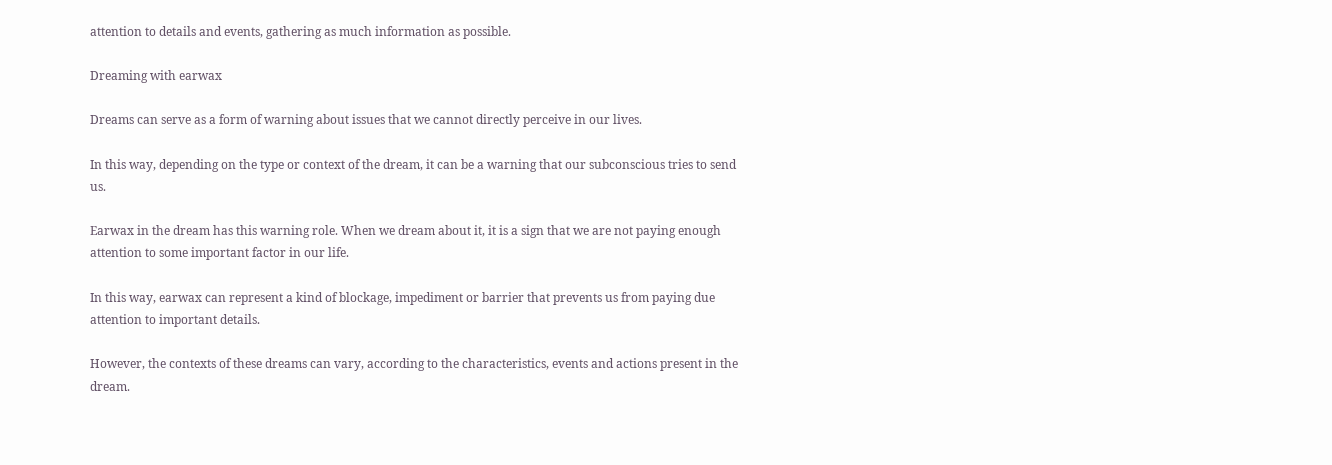attention to details and events, gathering as much information as possible.

Dreaming with earwax

Dreams can serve as a form of warning about issues that we cannot directly perceive in our lives.

In this way, depending on the type or context of the dream, it can be a warning that our subconscious tries to send us.

Earwax in the dream has this warning role. When we dream about it, it is a sign that we are not paying enough attention to some important factor in our life.

In this way, earwax can represent a kind of blockage, impediment or barrier that prevents us from paying due attention to important details.

However, the contexts of these dreams can vary, according to the characteristics, events and actions present in the dream.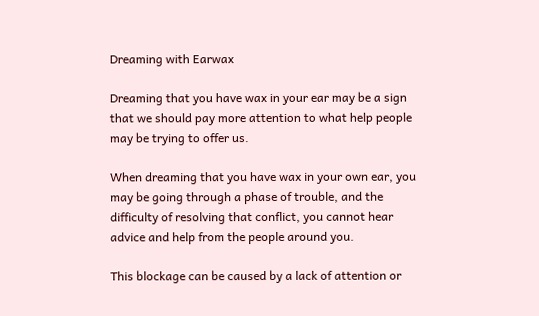Dreaming with Earwax

Dreaming that you have wax in your ear may be a sign that we should pay more attention to what help people may be trying to offer us.

When dreaming that you have wax in your own ear, you may be going through a phase of trouble, and the difficulty of resolving that conflict, you cannot hear advice and help from the people around you.

This blockage can be caused by a lack of attention or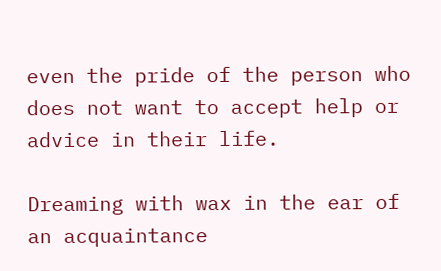even the pride of the person who does not want to accept help or advice in their life.

Dreaming with wax in the ear of an acquaintance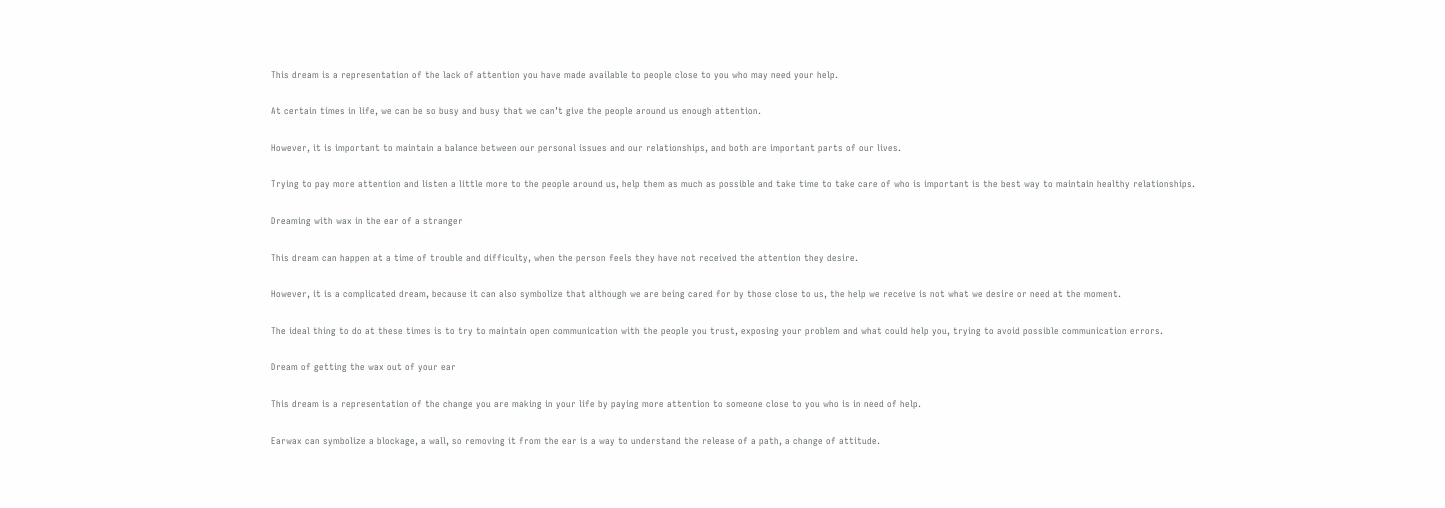This dream is a representation of the lack of attention you have made available to people close to you who may need your help.

At certain times in life, we can be so busy and busy that we can’t give the people around us enough attention.

However, it is important to maintain a balance between our personal issues and our relationships, and both are important parts of our lives.

Trying to pay more attention and listen a little more to the people around us, help them as much as possible and take time to take care of who is important is the best way to maintain healthy relationships.

Dreaming with wax in the ear of a stranger

This dream can happen at a time of trouble and difficulty, when the person feels they have not received the attention they desire.

However, it is a complicated dream, because it can also symbolize that although we are being cared for by those close to us, the help we receive is not what we desire or need at the moment.

The ideal thing to do at these times is to try to maintain open communication with the people you trust, exposing your problem and what could help you, trying to avoid possible communication errors.

Dream of getting the wax out of your ear

This dream is a representation of the change you are making in your life by paying more attention to someone close to you who is in need of help.

Earwax can symbolize a blockage, a wall, so removing it from the ear is a way to understand the release of a path, a change of attitude.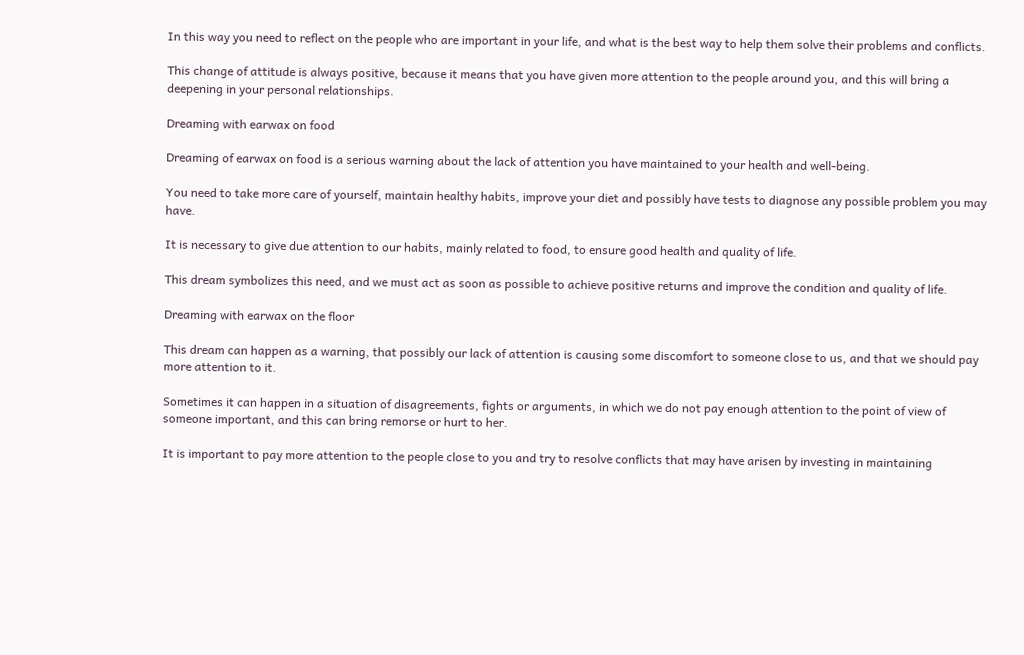In this way you need to reflect on the people who are important in your life, and what is the best way to help them solve their problems and conflicts.

This change of attitude is always positive, because it means that you have given more attention to the people around you, and this will bring a deepening in your personal relationships.

Dreaming with earwax on food

Dreaming of earwax on food is a serious warning about the lack of attention you have maintained to your health and well-being.

You need to take more care of yourself, maintain healthy habits, improve your diet and possibly have tests to diagnose any possible problem you may have.

It is necessary to give due attention to our habits, mainly related to food, to ensure good health and quality of life.

This dream symbolizes this need, and we must act as soon as possible to achieve positive returns and improve the condition and quality of life.

Dreaming with earwax on the floor

This dream can happen as a warning, that possibly our lack of attention is causing some discomfort to someone close to us, and that we should pay more attention to it.

Sometimes it can happen in a situation of disagreements, fights or arguments, in which we do not pay enough attention to the point of view of someone important, and this can bring remorse or hurt to her.

It is important to pay more attention to the people close to you and try to resolve conflicts that may have arisen by investing in maintaining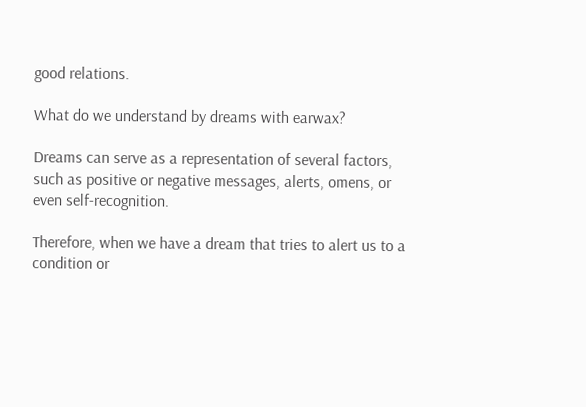good relations.

What do we understand by dreams with earwax?

Dreams can serve as a representation of several factors, such as positive or negative messages, alerts, omens, or even self-recognition.

Therefore, when we have a dream that tries to alert us to a condition or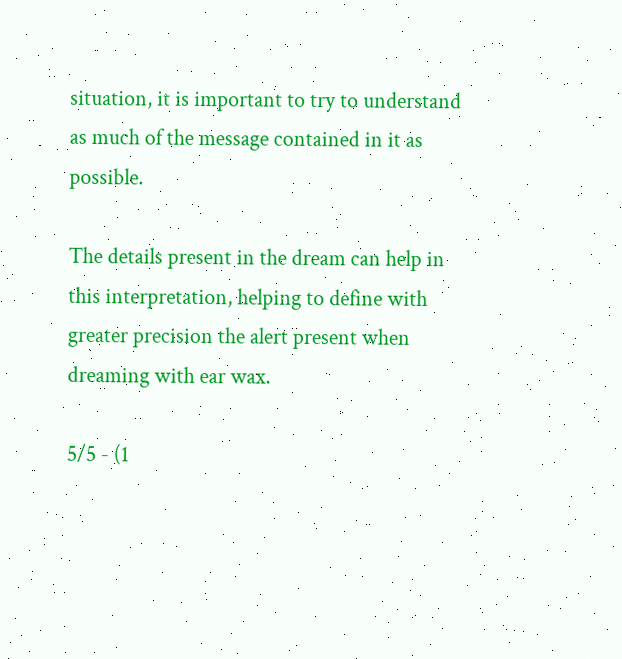situation, it is important to try to understand as much of the message contained in it as possible.

The details present in the dream can help in this interpretation, helping to define with greater precision the alert present when dreaming with ear wax.

5/5 - (1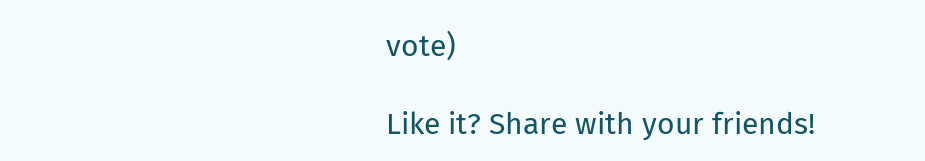vote)

Like it? Share with your friends!